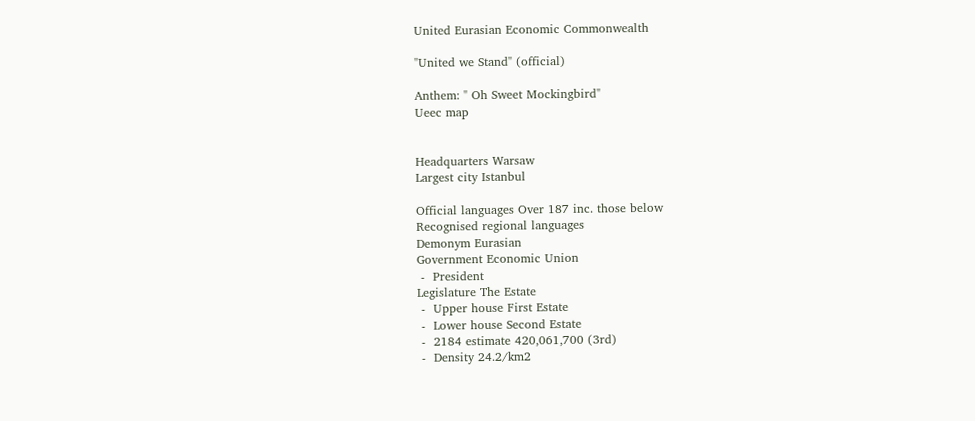United Eurasian Economic Commonwealth

"United we Stand" (official)

Anthem: " Oh Sweet Mockingbird"
Ueec map


Headquarters Warsaw
Largest city Istanbul

Official languages Over 187 inc. those below
Recognised regional languages
Demonym Eurasian
Government Economic Union
 -  President
Legislature The Estate
 -  Upper house First Estate
 -  Lower house Second Estate
 -  2184 estimate 420,061,700 (3rd)
 -  Density 24.2/km2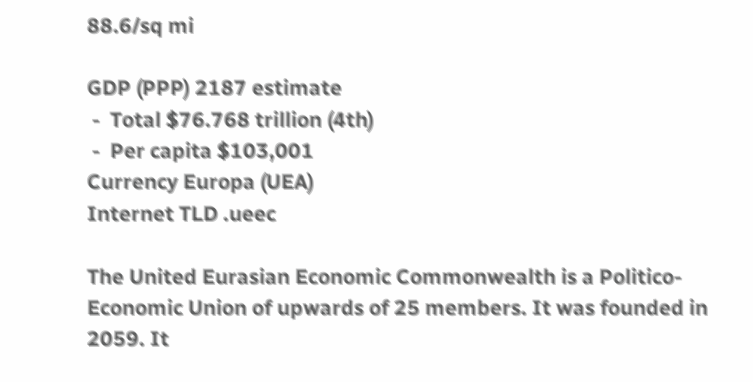88.6/sq mi

GDP (PPP) 2187 estimate
 -  Total $76.768 trillion (4th)
 -  Per capita $103,001
Currency Europa (UEA)
Internet TLD .ueec

The United Eurasian Economic Commonwealth is a Politico-Economic Union of upwards of 25 members. It was founded in 2059. It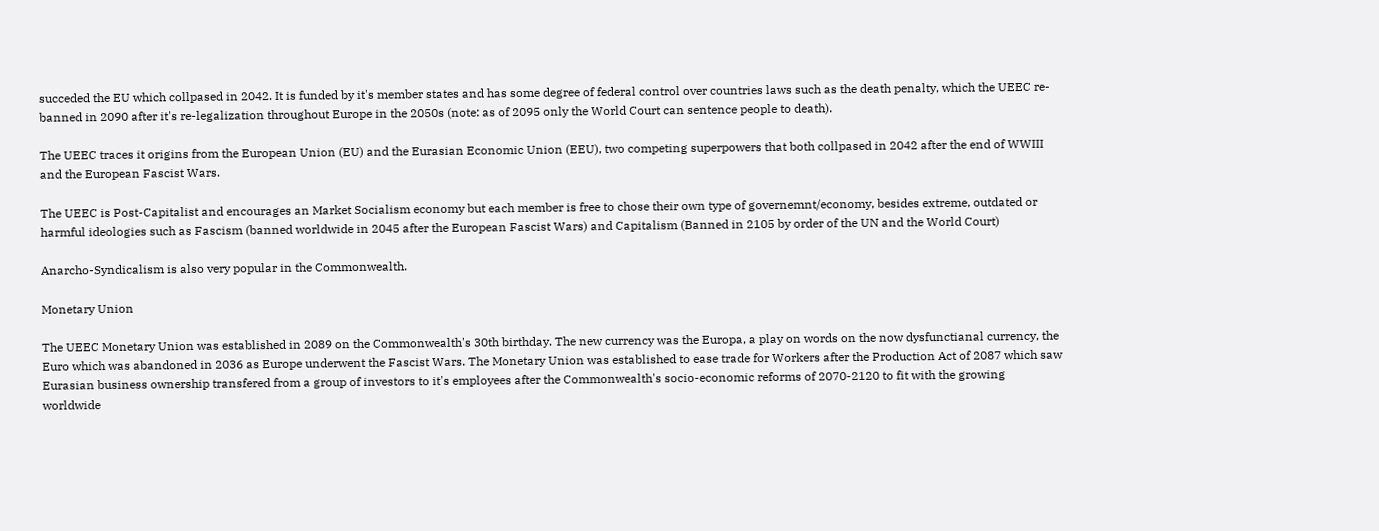succeded the EU which collpased in 2042. It is funded by it's member states and has some degree of federal control over countries laws such as the death penalty, which the UEEC re-banned in 2090 after it's re-legalization throughout Europe in the 2050s (note: as of 2095 only the World Court can sentence people to death).

The UEEC traces it origins from the European Union (EU) and the Eurasian Economic Union (EEU), two competing superpowers that both collpased in 2042 after the end of WWIII and the European Fascist Wars.

The UEEC is Post-Capitalist and encourages an Market Socialism economy but each member is free to chose their own type of governemnt/economy, besides extreme, outdated or harmful ideologies such as Fascism (banned worldwide in 2045 after the European Fascist Wars) and Capitalism (Banned in 2105 by order of the UN and the World Court)

Anarcho-Syndicalism is also very popular in the Commonwealth.

Monetary Union

The UEEC Monetary Union was established in 2089 on the Commonwealth's 30th birthday. The new currency was the Europa, a play on words on the now dysfunctianal currency, the Euro which was abandoned in 2036 as Europe underwent the Fascist Wars. The Monetary Union was established to ease trade for Workers after the Production Act of 2087 which saw Eurasian business ownership transfered from a group of investors to it's employees after the Commonwealth's socio-economic reforms of 2070-2120 to fit with the growing worldwide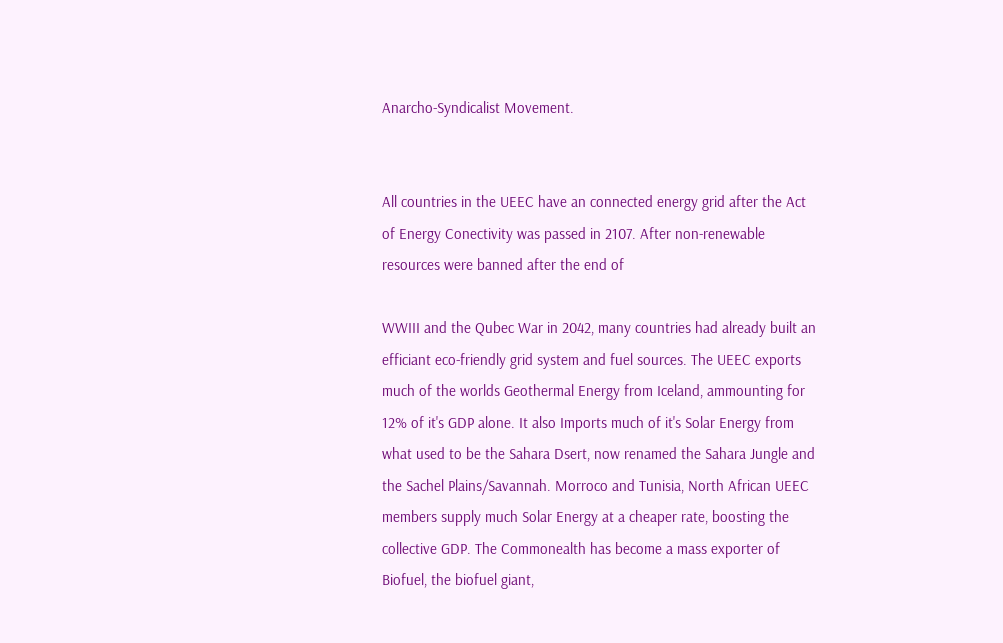Anarcho-Syndicalist Movement.


All countries in the UEEC have an connected energy grid after the Act of Energy Conectivity was passed in 2107. After non-renewable resources were banned after the end of

WWIII and the Qubec War in 2042, many countries had already built an efficiant eco-friendly grid system and fuel sources. The UEEC exports much of the worlds Geothermal Energy from Iceland, ammounting for 12% of it's GDP alone. It also Imports much of it's Solar Energy from what used to be the Sahara Dsert, now renamed the Sahara Jungle and the Sachel Plains/Savannah. Morroco and Tunisia, North African UEEC members supply much Solar Energy at a cheaper rate, boosting the collective GDP. The Commonealth has become a mass exporter of Biofuel, the biofuel giant,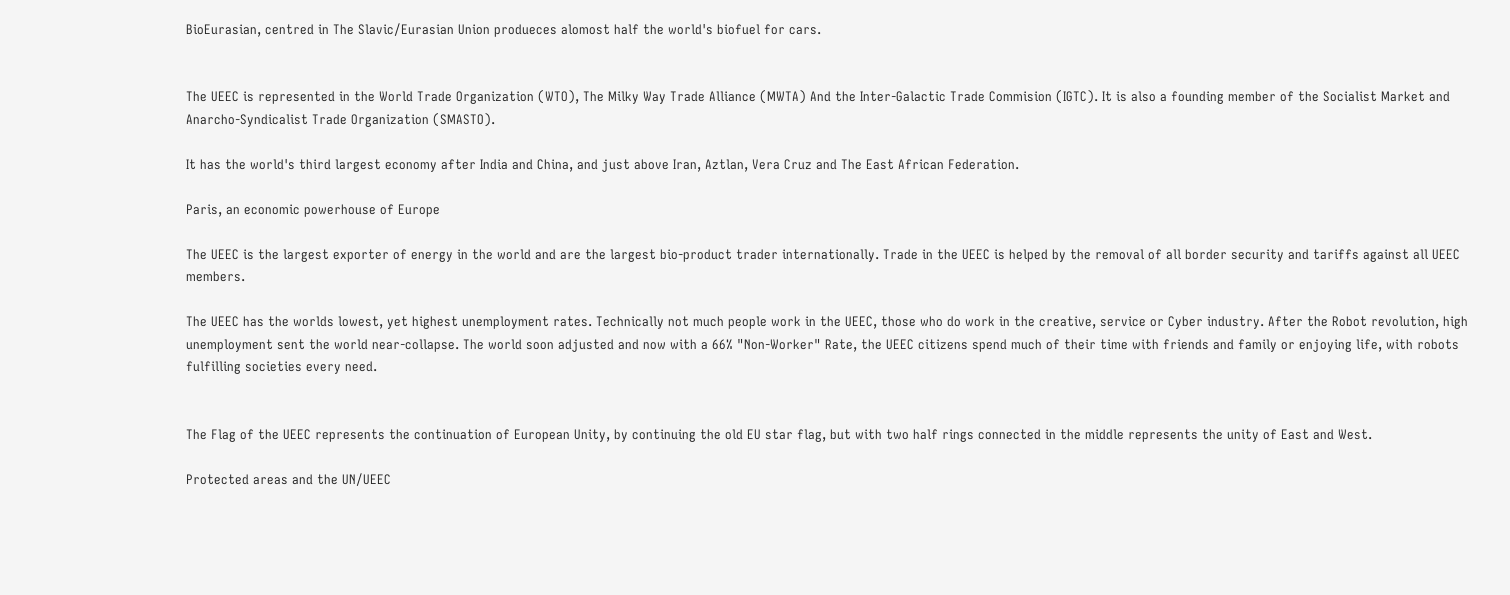BioEurasian, centred in The Slavic/Eurasian Union produeces alomost half the world's biofuel for cars.


The UEEC is represented in the World Trade Organization (WTO), The Milky Way Trade Alliance (MWTA) And the Inter-Galactic Trade Commision (IGTC). It is also a founding member of the Socialist Market and Anarcho-Syndicalist Trade Organization (SMASTO).

It has the world's third largest economy after India and China, and just above Iran, Aztlan, Vera Cruz and The East African Federation.

Paris, an economic powerhouse of Europe

The UEEC is the largest exporter of energy in the world and are the largest bio-product trader internationally. Trade in the UEEC is helped by the removal of all border security and tariffs against all UEEC members.

The UEEC has the worlds lowest, yet highest unemployment rates. Technically not much people work in the UEEC, those who do work in the creative, service or Cyber industry. After the Robot revolution, high unemployment sent the world near-collapse. The world soon adjusted and now with a 66% "Non-Worker" Rate, the UEEC citizens spend much of their time with friends and family or enjoying life, with robots fulfilling societies every need.


The Flag of the UEEC represents the continuation of European Unity, by continuing the old EU star flag, but with two half rings connected in the middle represents the unity of East and West.

Protected areas and the UN/UEEC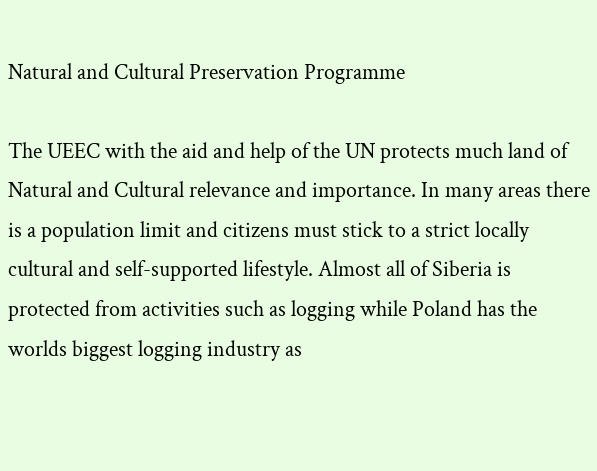Natural and Cultural Preservation Programme

The UEEC with the aid and help of the UN protects much land of Natural and Cultural relevance and importance. In many areas there is a population limit and citizens must stick to a strict locally cultural and self-supported lifestyle. Almost all of Siberia is protected from activities such as logging while Poland has the worlds biggest logging industry as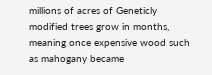millions of acres of Geneticly modified trees grow in months, meaning once expensive wood such as mahogany became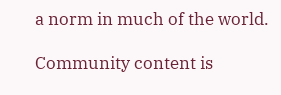a norm in much of the world.

Community content is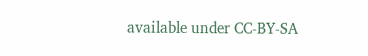available under CC-BY-SA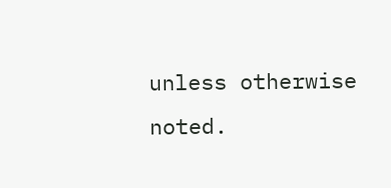unless otherwise noted.